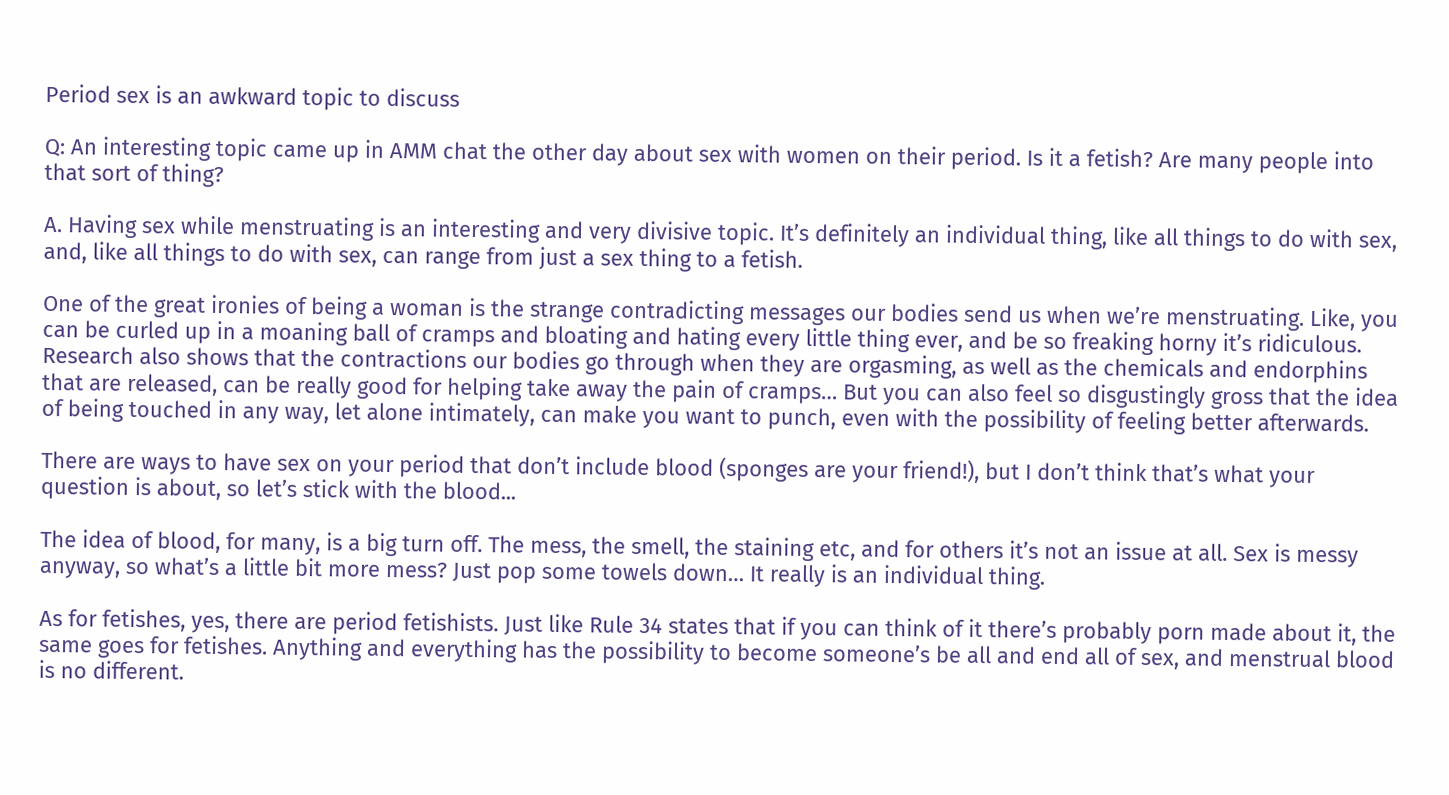Period sex is an awkward topic to discuss

Q: An interesting topic came up in AMM chat the other day about sex with women on their period. Is it a fetish? Are many people into that sort of thing?

A. Having sex while menstruating is an interesting and very divisive topic. It’s definitely an individual thing, like all things to do with sex, and, like all things to do with sex, can range from just a sex thing to a fetish.

One of the great ironies of being a woman is the strange contradicting messages our bodies send us when we’re menstruating. Like, you can be curled up in a moaning ball of cramps and bloating and hating every little thing ever, and be so freaking horny it’s ridiculous. Research also shows that the contractions our bodies go through when they are orgasming, as well as the chemicals and endorphins that are released, can be really good for helping take away the pain of cramps… But you can also feel so disgustingly gross that the idea of being touched in any way, let alone intimately, can make you want to punch, even with the possibility of feeling better afterwards.

There are ways to have sex on your period that don’t include blood (sponges are your friend!), but I don’t think that’s what your question is about, so let’s stick with the blood...

The idea of blood, for many, is a big turn off. The mess, the smell, the staining etc, and for others it’s not an issue at all. Sex is messy anyway, so what’s a little bit more mess? Just pop some towels down… It really is an individual thing.

As for fetishes, yes, there are period fetishists. Just like Rule 34 states that if you can think of it there’s probably porn made about it, the same goes for fetishes. Anything and everything has the possibility to become someone’s be all and end all of sex, and menstrual blood is no different.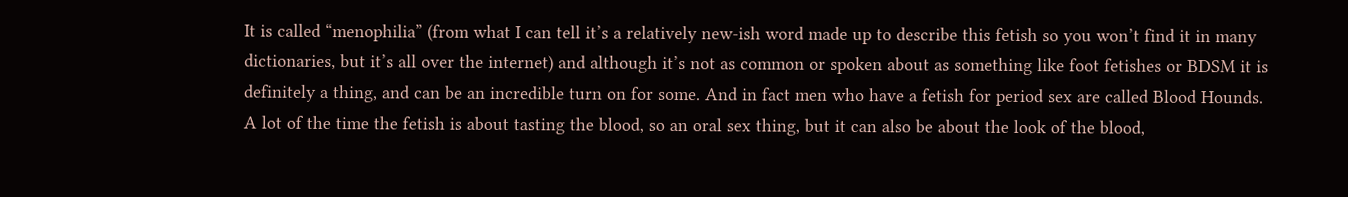It is called “menophilia” (from what I can tell it’s a relatively new-ish word made up to describe this fetish so you won’t find it in many dictionaries, but it’s all over the internet) and although it’s not as common or spoken about as something like foot fetishes or BDSM it is definitely a thing, and can be an incredible turn on for some. And in fact men who have a fetish for period sex are called Blood Hounds. A lot of the time the fetish is about tasting the blood, so an oral sex thing, but it can also be about the look of the blood,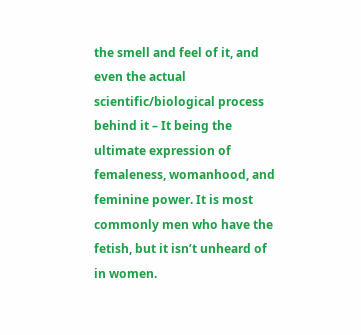the smell and feel of it, and even the actual scientific/biological process behind it – It being the ultimate expression of femaleness, womanhood, and feminine power. It is most commonly men who have the fetish, but it isn’t unheard of in women.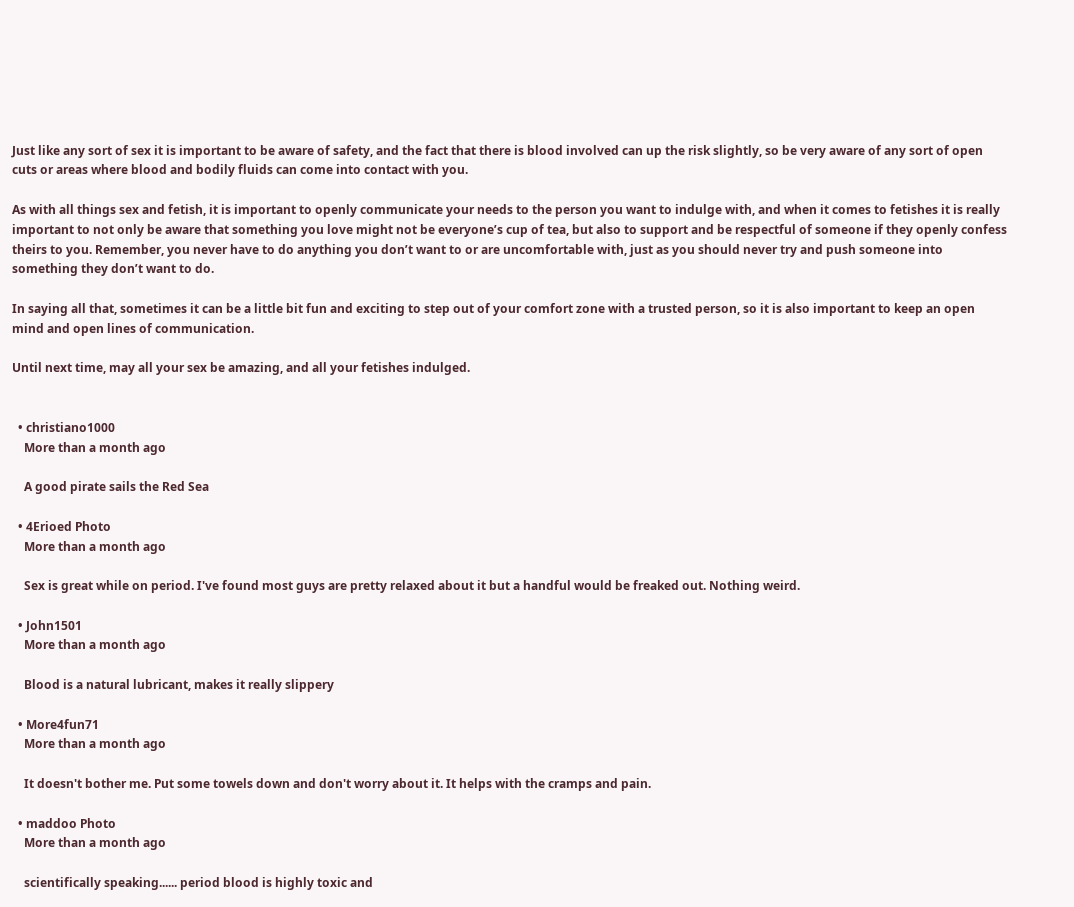Just like any sort of sex it is important to be aware of safety, and the fact that there is blood involved can up the risk slightly, so be very aware of any sort of open cuts or areas where blood and bodily fluids can come into contact with you.

As with all things sex and fetish, it is important to openly communicate your needs to the person you want to indulge with, and when it comes to fetishes it is really important to not only be aware that something you love might not be everyone’s cup of tea, but also to support and be respectful of someone if they openly confess theirs to you. Remember, you never have to do anything you don’t want to or are uncomfortable with, just as you should never try and push someone into something they don’t want to do.

In saying all that, sometimes it can be a little bit fun and exciting to step out of your comfort zone with a trusted person, so it is also important to keep an open mind and open lines of communication.

Until next time, may all your sex be amazing, and all your fetishes indulged.


  • christiano1000
    More than a month ago

    A good pirate sails the Red Sea

  • 4Erioed Photo
    More than a month ago

    Sex is great while on period. I've found most guys are pretty relaxed about it but a handful would be freaked out. Nothing weird.

  • John1501
    More than a month ago

    Blood is a natural lubricant, makes it really slippery

  • More4fun71
    More than a month ago

    It doesn't bother me. Put some towels down and don't worry about it. It helps with the cramps and pain.

  • maddoo Photo
    More than a month ago

    scientifically speaking...... period blood is highly toxic and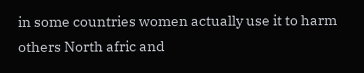in some countries women actually use it to harm others North afric and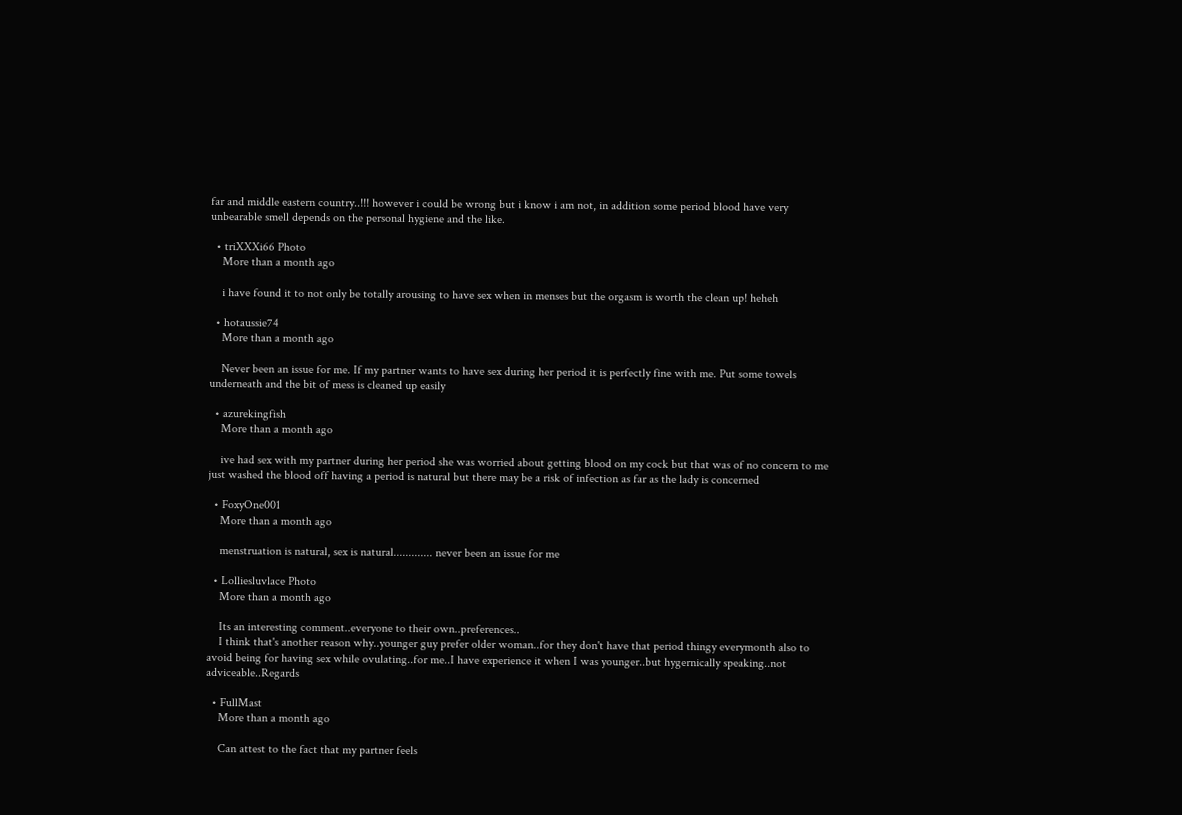far and middle eastern country..!!! however i could be wrong but i know i am not, in addition some period blood have very unbearable smell depends on the personal hygiene and the like.

  • triXXXi66 Photo
    More than a month ago

    i have found it to not only be totally arousing to have sex when in menses but the orgasm is worth the clean up! heheh

  • hotaussie74
    More than a month ago

    Never been an issue for me. If my partner wants to have sex during her period it is perfectly fine with me. Put some towels underneath and the bit of mess is cleaned up easily

  • azurekingfish
    More than a month ago

    ive had sex with my partner during her period she was worried about getting blood on my cock but that was of no concern to me just washed the blood off having a period is natural but there may be a risk of infection as far as the lady is concerned

  • FoxyOne001
    More than a month ago

    menstruation is natural, sex is natural............. never been an issue for me

  • Lolliesluvlace Photo
    More than a month ago

    Its an interesting comment..everyone to their own..preferences..
    I think that's another reason why..younger guy prefer older woman..for they don't have that period thingy everymonth also to avoid being for having sex while ovulating..for me..I have experience it when I was younger..but hygernically speaking..not adviceable..Regards

  • FullMast
    More than a month ago

    Can attest to the fact that my partner feels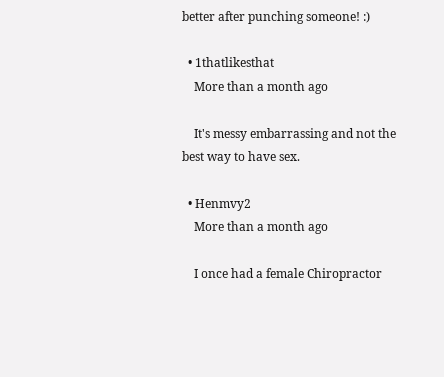better after punching someone! :)

  • 1thatlikesthat
    More than a month ago

    It's messy embarrassing and not the best way to have sex.

  • Henmvy2
    More than a month ago

    I once had a female Chiropractor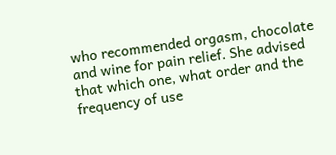who recommended orgasm, chocolate and wine for pain relief. She advised that which one, what order and the frequency of use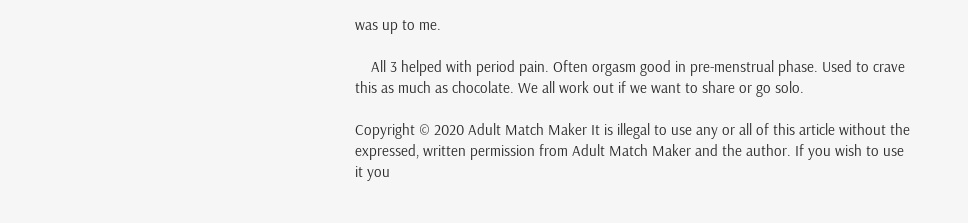was up to me.

    All 3 helped with period pain. Often orgasm good in pre-menstrual phase. Used to crave this as much as chocolate. We all work out if we want to share or go solo.

Copyright © 2020 Adult Match Maker It is illegal to use any or all of this article without the expressed, written permission from Adult Match Maker and the author. If you wish to use it you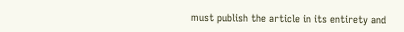must publish the article in its entirety and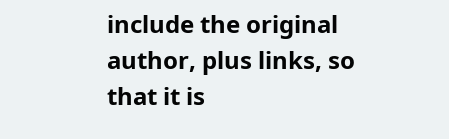include the original author, plus links, so that it is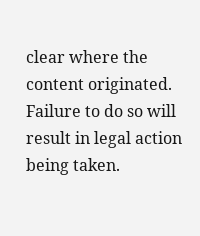clear where the content originated. Failure to do so will result in legal action being taken.